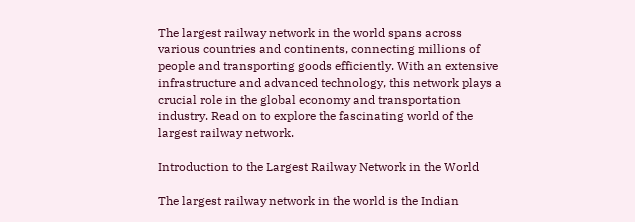The largest railway network in the world spans across various countries and continents, connecting millions of people and transporting goods efficiently. With an extensive infrastructure and advanced technology, this network plays a crucial role in the global economy and transportation industry. Read on to explore the fascinating world of the largest railway network.

Introduction to the Largest Railway Network in the World

The largest railway network in the world is the Indian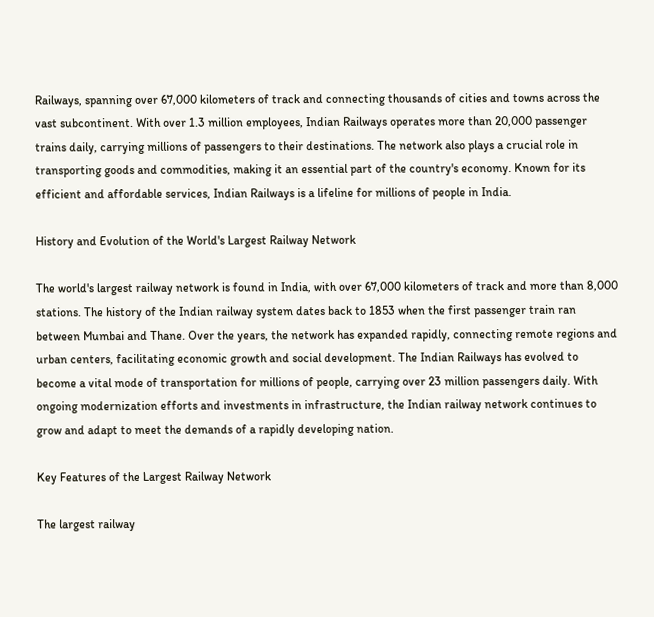Railways, spanning over 67,000 kilometers of track and connecting thousands of cities and towns across the vast subcontinent. With over 1.3 million employees, Indian Railways operates more than 20,000 passenger trains daily, carrying millions of passengers to their destinations. The network also plays a crucial role in transporting goods and commodities, making it an essential part of the country's economy. Known for its efficient and affordable services, Indian Railways is a lifeline for millions of people in India.

History and Evolution of the World's Largest Railway Network

The world's largest railway network is found in India, with over 67,000 kilometers of track and more than 8,000 stations. The history of the Indian railway system dates back to 1853 when the first passenger train ran between Mumbai and Thane. Over the years, the network has expanded rapidly, connecting remote regions and urban centers, facilitating economic growth and social development. The Indian Railways has evolved to become a vital mode of transportation for millions of people, carrying over 23 million passengers daily. With ongoing modernization efforts and investments in infrastructure, the Indian railway network continues to grow and adapt to meet the demands of a rapidly developing nation.

Key Features of the Largest Railway Network

The largest railway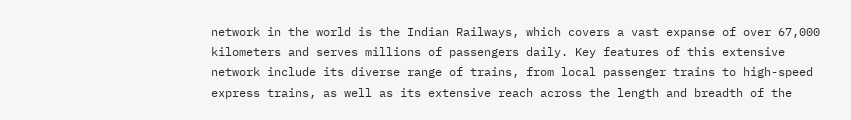network in the world is the Indian Railways, which covers a vast expanse of over 67,000 kilometers and serves millions of passengers daily. Key features of this extensive network include its diverse range of trains, from local passenger trains to high-speed express trains, as well as its extensive reach across the length and breadth of the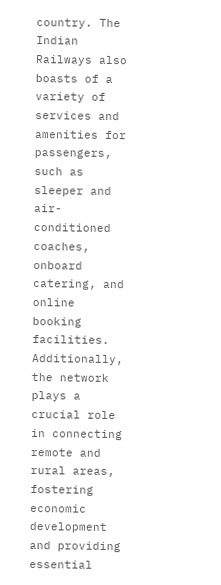country. The Indian Railways also boasts of a variety of services and amenities for passengers, such as sleeper and air-conditioned coaches, onboard catering, and online booking facilities. Additionally, the network plays a crucial role in connecting remote and rural areas, fostering economic development and providing essential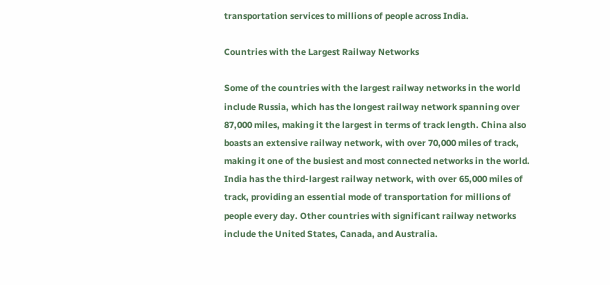transportation services to millions of people across India.

Countries with the Largest Railway Networks

Some of the countries with the largest railway networks in the world include Russia, which has the longest railway network spanning over 87,000 miles, making it the largest in terms of track length. China also boasts an extensive railway network, with over 70,000 miles of track, making it one of the busiest and most connected networks in the world. India has the third-largest railway network, with over 65,000 miles of track, providing an essential mode of transportation for millions of people every day. Other countries with significant railway networks include the United States, Canada, and Australia.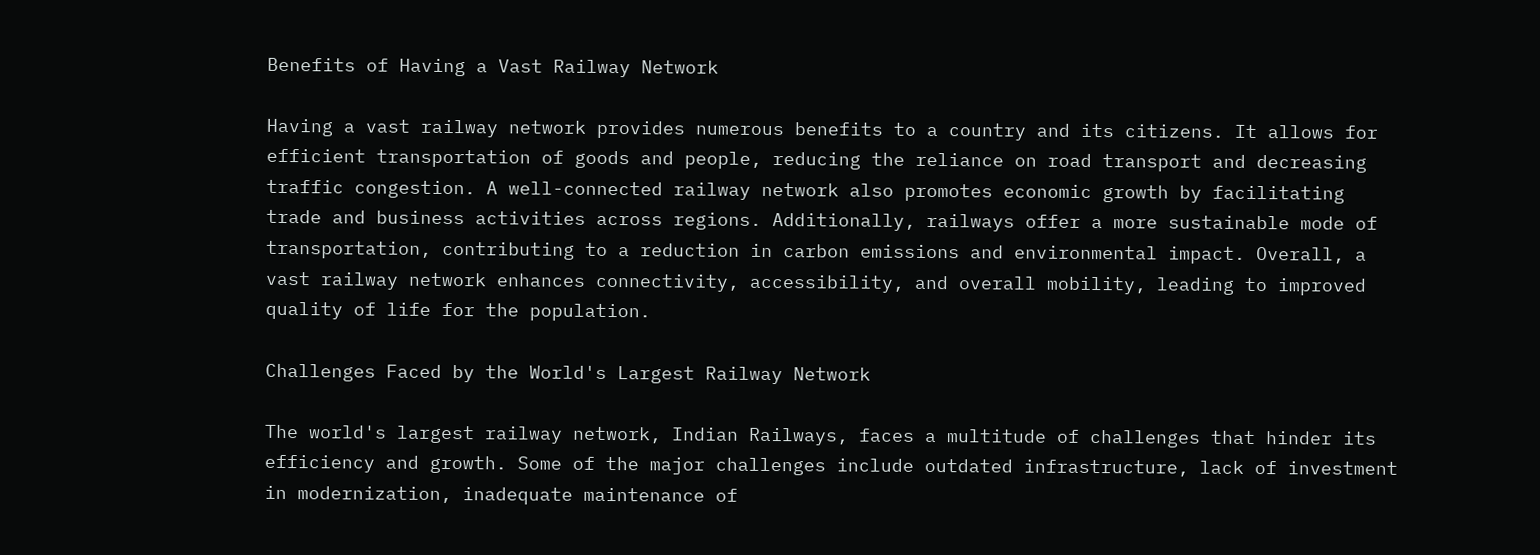Benefits of Having a Vast Railway Network

Having a vast railway network provides numerous benefits to a country and its citizens. It allows for efficient transportation of goods and people, reducing the reliance on road transport and decreasing traffic congestion. A well-connected railway network also promotes economic growth by facilitating trade and business activities across regions. Additionally, railways offer a more sustainable mode of transportation, contributing to a reduction in carbon emissions and environmental impact. Overall, a vast railway network enhances connectivity, accessibility, and overall mobility, leading to improved quality of life for the population.

Challenges Faced by the World's Largest Railway Network

The world's largest railway network, Indian Railways, faces a multitude of challenges that hinder its efficiency and growth. Some of the major challenges include outdated infrastructure, lack of investment in modernization, inadequate maintenance of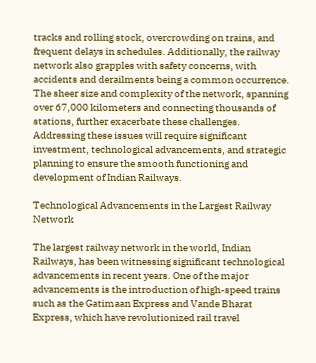tracks and rolling stock, overcrowding on trains, and frequent delays in schedules. Additionally, the railway network also grapples with safety concerns, with accidents and derailments being a common occurrence. The sheer size and complexity of the network, spanning over 67,000 kilometers and connecting thousands of stations, further exacerbate these challenges. Addressing these issues will require significant investment, technological advancements, and strategic planning to ensure the smooth functioning and development of Indian Railways.

Technological Advancements in the Largest Railway Network

The largest railway network in the world, Indian Railways, has been witnessing significant technological advancements in recent years. One of the major advancements is the introduction of high-speed trains such as the Gatimaan Express and Vande Bharat Express, which have revolutionized rail travel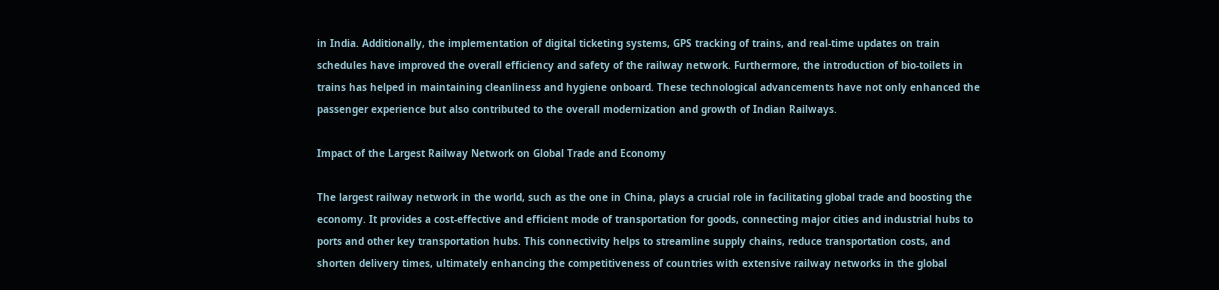in India. Additionally, the implementation of digital ticketing systems, GPS tracking of trains, and real-time updates on train schedules have improved the overall efficiency and safety of the railway network. Furthermore, the introduction of bio-toilets in trains has helped in maintaining cleanliness and hygiene onboard. These technological advancements have not only enhanced the passenger experience but also contributed to the overall modernization and growth of Indian Railways.

Impact of the Largest Railway Network on Global Trade and Economy

The largest railway network in the world, such as the one in China, plays a crucial role in facilitating global trade and boosting the economy. It provides a cost-effective and efficient mode of transportation for goods, connecting major cities and industrial hubs to ports and other key transportation hubs. This connectivity helps to streamline supply chains, reduce transportation costs, and shorten delivery times, ultimately enhancing the competitiveness of countries with extensive railway networks in the global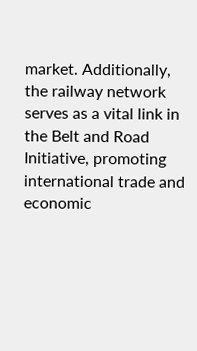market. Additionally, the railway network serves as a vital link in the Belt and Road Initiative, promoting international trade and economic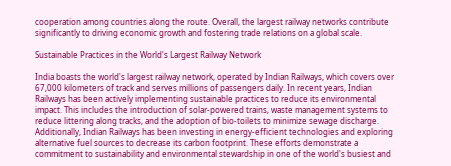cooperation among countries along the route. Overall, the largest railway networks contribute significantly to driving economic growth and fostering trade relations on a global scale.

Sustainable Practices in the World's Largest Railway Network

India boasts the world's largest railway network, operated by Indian Railways, which covers over 67,000 kilometers of track and serves millions of passengers daily. In recent years, Indian Railways has been actively implementing sustainable practices to reduce its environmental impact. This includes the introduction of solar-powered trains, waste management systems to reduce littering along tracks, and the adoption of bio-toilets to minimize sewage discharge. Additionally, Indian Railways has been investing in energy-efficient technologies and exploring alternative fuel sources to decrease its carbon footprint. These efforts demonstrate a commitment to sustainability and environmental stewardship in one of the world's busiest and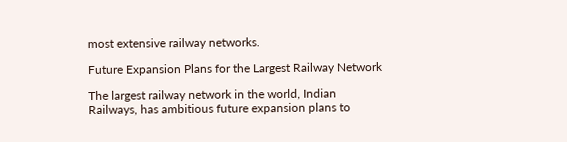most extensive railway networks.

Future Expansion Plans for the Largest Railway Network

The largest railway network in the world, Indian Railways, has ambitious future expansion plans to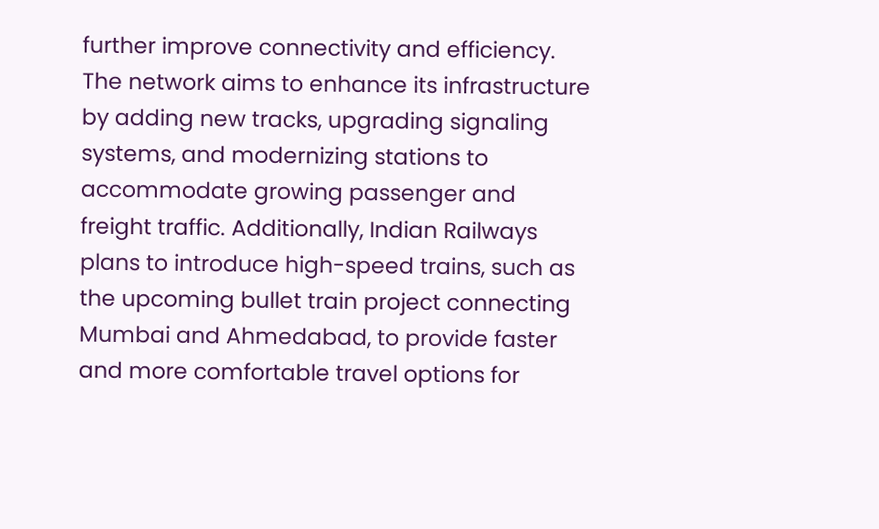further improve connectivity and efficiency. The network aims to enhance its infrastructure by adding new tracks, upgrading signaling systems, and modernizing stations to accommodate growing passenger and freight traffic. Additionally, Indian Railways plans to introduce high-speed trains, such as the upcoming bullet train project connecting Mumbai and Ahmedabad, to provide faster and more comfortable travel options for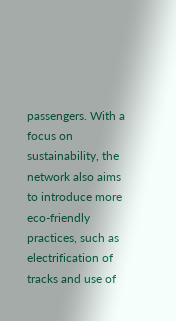passengers. With a focus on sustainability, the network also aims to introduce more eco-friendly practices, such as electrification of tracks and use of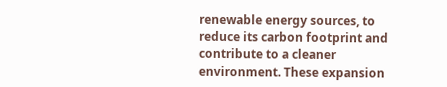renewable energy sources, to reduce its carbon footprint and contribute to a cleaner environment. These expansion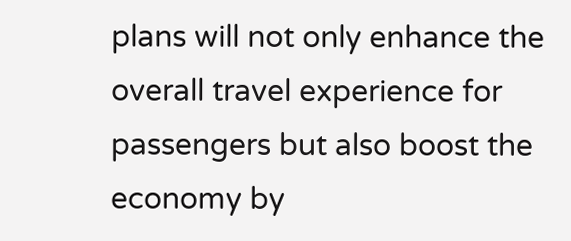plans will not only enhance the overall travel experience for passengers but also boost the economy by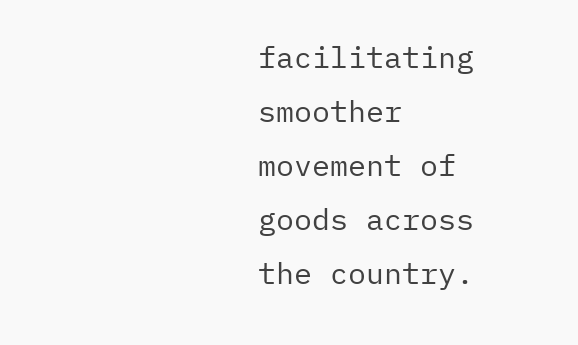facilitating smoother movement of goods across the country.